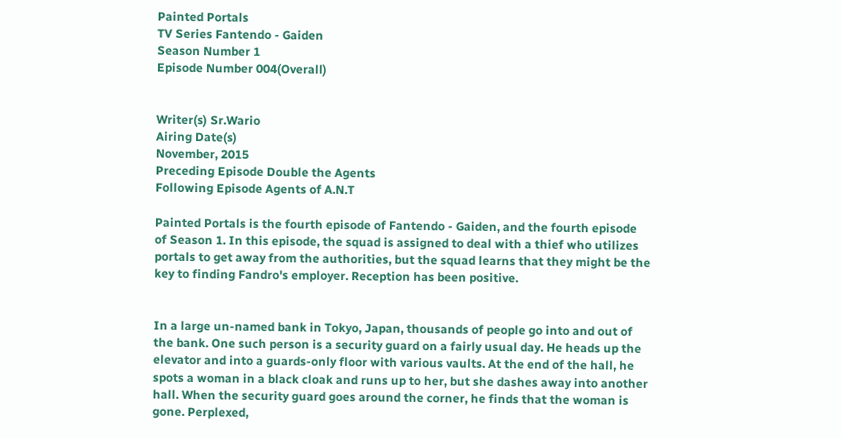Painted Portals
TV Series Fantendo - Gaiden
Season Number 1
Episode Number 004(Overall)


Writer(s) Sr.Wario
Airing Date(s)
November, 2015
Preceding Episode Double the Agents
Following Episode Agents of A.N.T

Painted Portals is the fourth episode of Fantendo - Gaiden, and the fourth episode of Season 1. In this episode, the squad is assigned to deal with a thief who utilizes portals to get away from the authorities, but the squad learns that they might be the key to finding Fandro's employer. Reception has been positive.


In a large un-named bank in Tokyo, Japan, thousands of people go into and out of the bank. One such person is a security guard on a fairly usual day. He heads up the elevator and into a guards-only floor with various vaults. At the end of the hall, he spots a woman in a black cloak and runs up to her, but she dashes away into another hall. When the security guard goes around the corner, he finds that the woman is gone. Perplexed,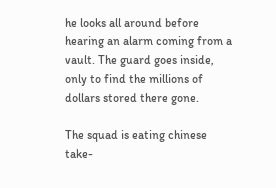he looks all around before hearing an alarm coming from a vault. The guard goes inside, only to find the millions of dollars stored there gone.

The squad is eating chinese take-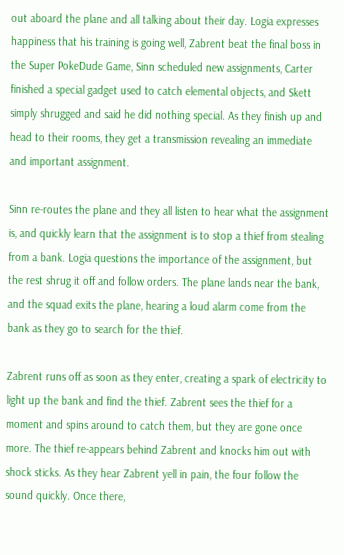out aboard the plane and all talking about their day. Logia expresses happiness that his training is going well, Zabrent beat the final boss in the Super PokeDude Game, Sinn scheduled new assignments, Carter finished a special gadget used to catch elemental objects, and Skett simply shrugged and said he did nothing special. As they finish up and head to their rooms, they get a transmission revealing an immediate and important assignment.

Sinn re-routes the plane and they all listen to hear what the assignment is, and quickly learn that the assignment is to stop a thief from stealing from a bank. Logia questions the importance of the assignment, but the rest shrug it off and follow orders. The plane lands near the bank, and the squad exits the plane, hearing a loud alarm come from the bank as they go to search for the thief.

Zabrent runs off as soon as they enter, creating a spark of electricity to light up the bank and find the thief. Zabrent sees the thief for a moment and spins around to catch them, but they are gone once more. The thief re-appears behind Zabrent and knocks him out with shock sticks. As they hear Zabrent yell in pain, the four follow the sound quickly. Once there,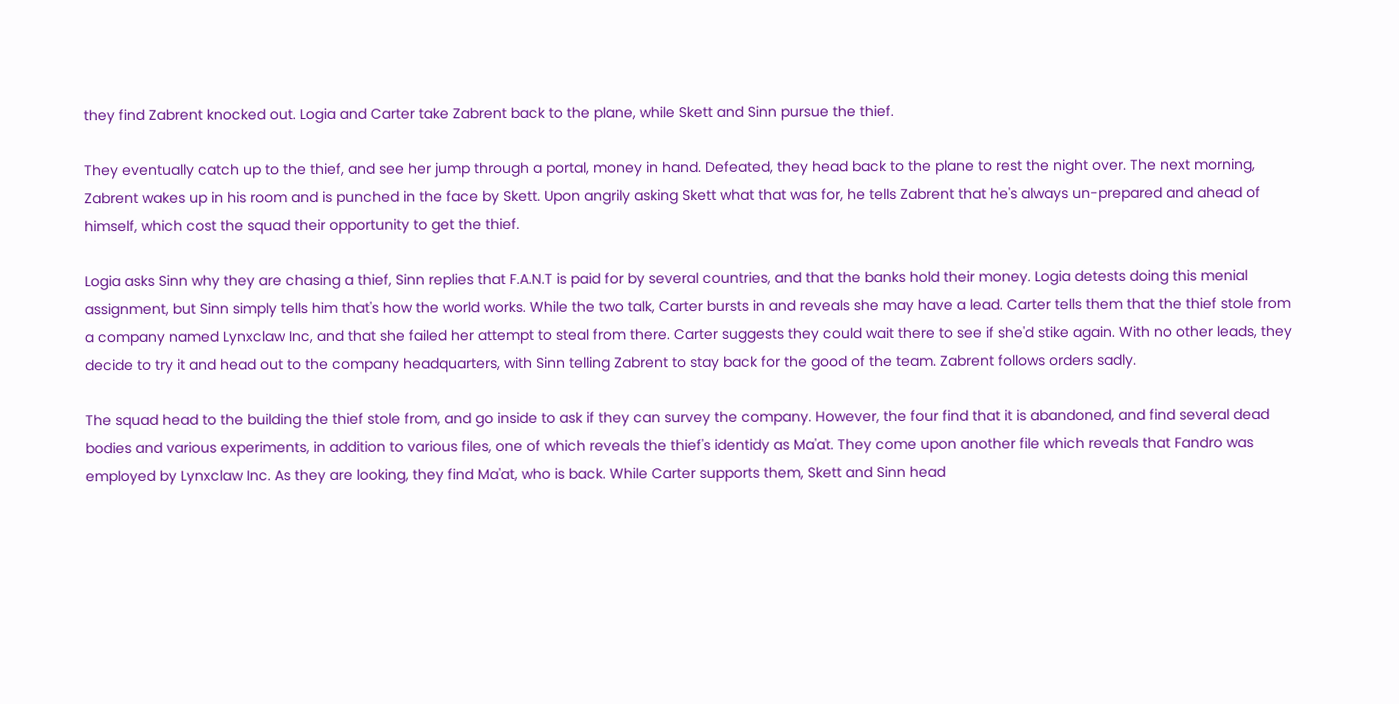they find Zabrent knocked out. Logia and Carter take Zabrent back to the plane, while Skett and Sinn pursue the thief.

They eventually catch up to the thief, and see her jump through a portal, money in hand. Defeated, they head back to the plane to rest the night over. The next morning, Zabrent wakes up in his room and is punched in the face by Skett. Upon angrily asking Skett what that was for, he tells Zabrent that he's always un-prepared and ahead of himself, which cost the squad their opportunity to get the thief.

Logia asks Sinn why they are chasing a thief, Sinn replies that F.A.N.T is paid for by several countries, and that the banks hold their money. Logia detests doing this menial assignment, but Sinn simply tells him that's how the world works. While the two talk, Carter bursts in and reveals she may have a lead. Carter tells them that the thief stole from a company named Lynxclaw Inc, and that she failed her attempt to steal from there. Carter suggests they could wait there to see if she'd stike again. With no other leads, they decide to try it and head out to the company headquarters, with Sinn telling Zabrent to stay back for the good of the team. Zabrent follows orders sadly.

The squad head to the building the thief stole from, and go inside to ask if they can survey the company. However, the four find that it is abandoned, and find several dead bodies and various experiments, in addition to various files, one of which reveals the thief's identidy as Ma'at. They come upon another file which reveals that Fandro was employed by Lynxclaw Inc. As they are looking, they find Ma'at, who is back. While Carter supports them, Skett and Sinn head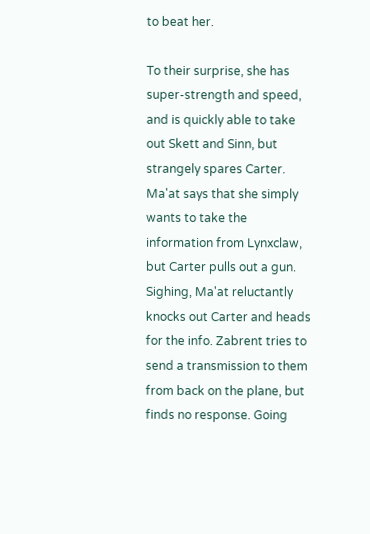to beat her.

To their surprise, she has super-strength and speed, and is quickly able to take out Skett and Sinn, but strangely spares Carter. Ma'at says that she simply wants to take the information from Lynxclaw, but Carter pulls out a gun. Sighing, Ma'at reluctantly knocks out Carter and heads for the info. Zabrent tries to send a transmission to them from back on the plane, but finds no response. Going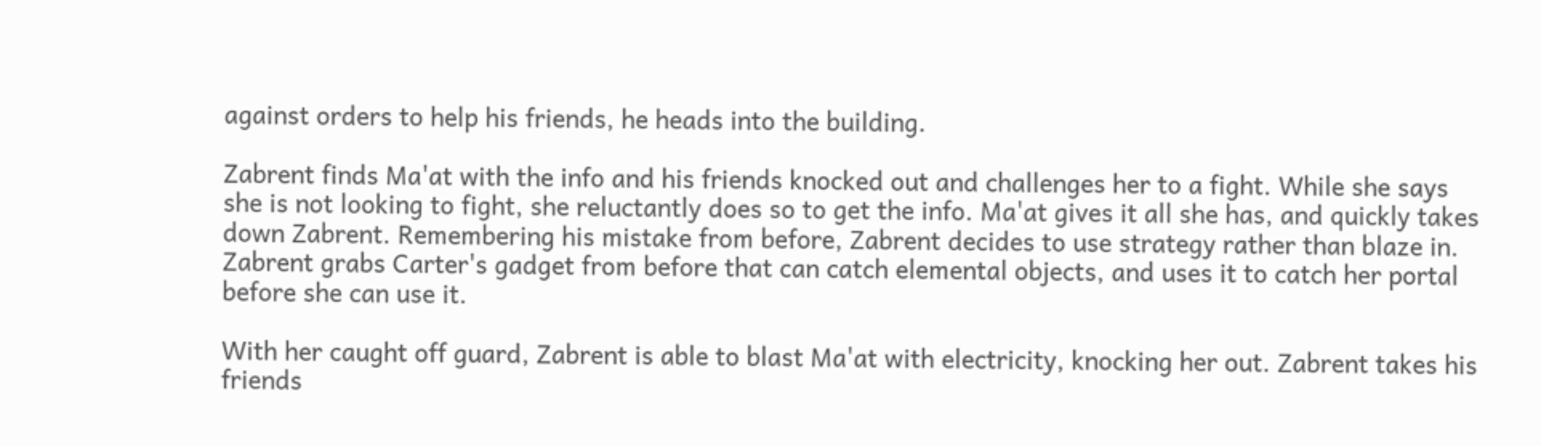against orders to help his friends, he heads into the building.

Zabrent finds Ma'at with the info and his friends knocked out and challenges her to a fight. While she says she is not looking to fight, she reluctantly does so to get the info. Ma'at gives it all she has, and quickly takes down Zabrent. Remembering his mistake from before, Zabrent decides to use strategy rather than blaze in. Zabrent grabs Carter's gadget from before that can catch elemental objects, and uses it to catch her portal before she can use it.

With her caught off guard, Zabrent is able to blast Ma'at with electricity, knocking her out. Zabrent takes his friends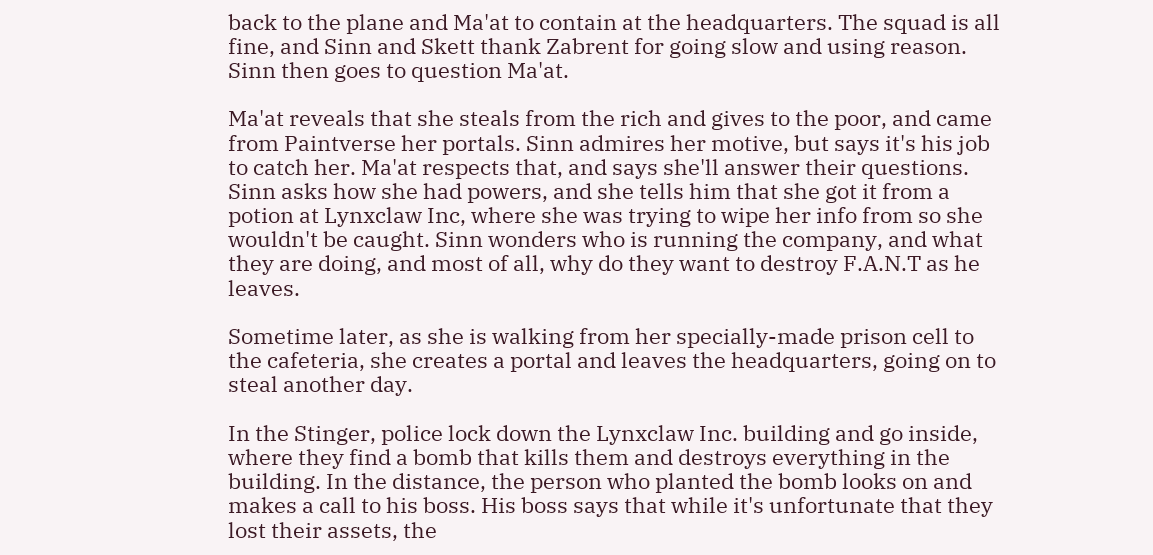back to the plane and Ma'at to contain at the headquarters. The squad is all fine, and Sinn and Skett thank Zabrent for going slow and using reason. Sinn then goes to question Ma'at.

Ma'at reveals that she steals from the rich and gives to the poor, and came from Paintverse her portals. Sinn admires her motive, but says it's his job to catch her. Ma'at respects that, and says she'll answer their questions. Sinn asks how she had powers, and she tells him that she got it from a potion at Lynxclaw Inc, where she was trying to wipe her info from so she wouldn't be caught. Sinn wonders who is running the company, and what they are doing, and most of all, why do they want to destroy F.A.N.T as he leaves.

Sometime later, as she is walking from her specially-made prison cell to the cafeteria, she creates a portal and leaves the headquarters, going on to steal another day.

In the Stinger, police lock down the Lynxclaw Inc. building and go inside, where they find a bomb that kills them and destroys everything in the building. In the distance, the person who planted the bomb looks on and makes a call to his boss. His boss says that while it's unfortunate that they lost their assets, the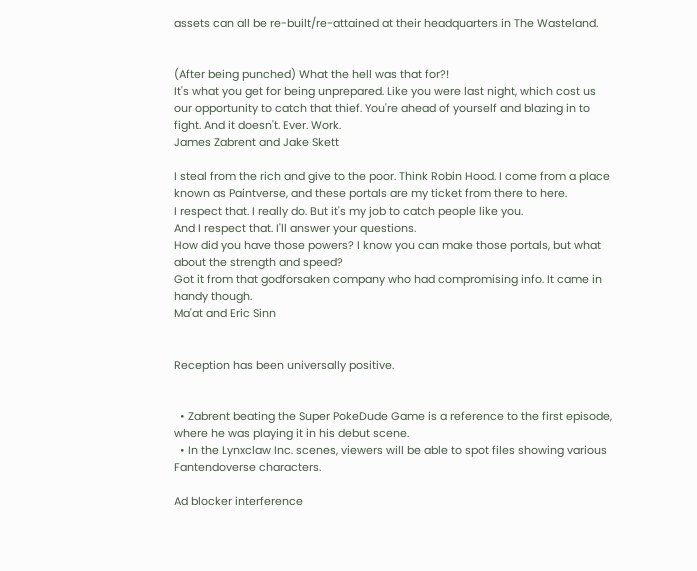assets can all be re-built/re-attained at their headquarters in The Wasteland.


(After being punched) What the hell was that for?!
It's what you get for being unprepared. Like you were last night, which cost us our opportunity to catch that thief. You're ahead of yourself and blazing in to fight. And it doesn't. Ever. Work.
James Zabrent and Jake Skett

I steal from the rich and give to the poor. Think Robin Hood. I come from a place known as Paintverse, and these portals are my ticket from there to here.
I respect that. I really do. But it's my job to catch people like you.
And I respect that. I'll answer your questions.
How did you have those powers? I know you can make those portals, but what about the strength and speed?
Got it from that godforsaken company who had compromising info. It came in handy though.
Ma'at and Eric Sinn


Reception has been universally positive.


  • Zabrent beating the Super PokeDude Game is a reference to the first episode, where he was playing it in his debut scene.
  • In the Lynxclaw Inc. scenes, viewers will be able to spot files showing various Fantendoverse characters.

Ad blocker interference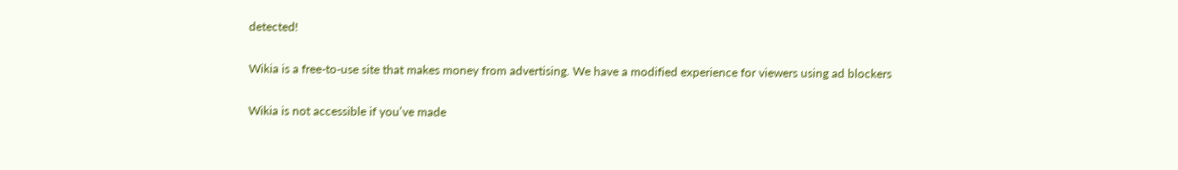detected!

Wikia is a free-to-use site that makes money from advertising. We have a modified experience for viewers using ad blockers

Wikia is not accessible if you’ve made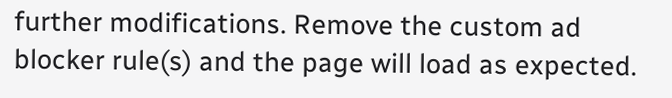further modifications. Remove the custom ad blocker rule(s) and the page will load as expected.